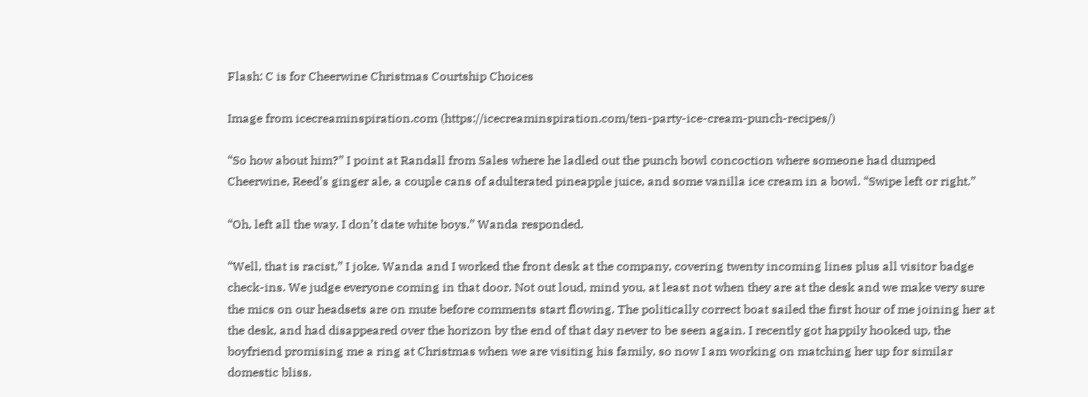Flash: C is for Cheerwine Christmas Courtship Choices

Image from icecreaminspiration.com (https://icecreaminspiration.com/ten-party-ice-cream-punch-recipes/)

“So how about him?” I point at Randall from Sales where he ladled out the punch bowl concoction where someone had dumped Cheerwine, Reed’s ginger ale, a couple cans of adulterated pineapple juice, and some vanilla ice cream in a bowl. “Swipe left or right.”

“Oh, left all the way. I don’t date white boys.” Wanda responded.

“Well, that is racist,” I joke. Wanda and I worked the front desk at the company, covering twenty incoming lines plus all visitor badge check-ins. We judge everyone coming in that door. Not out loud, mind you, at least not when they are at the desk and we make very sure the mics on our headsets are on mute before comments start flowing. The politically correct boat sailed the first hour of me joining her at the desk, and had disappeared over the horizon by the end of that day never to be seen again. I recently got happily hooked up, the boyfriend promising me a ring at Christmas when we are visiting his family, so now I am working on matching her up for similar domestic bliss.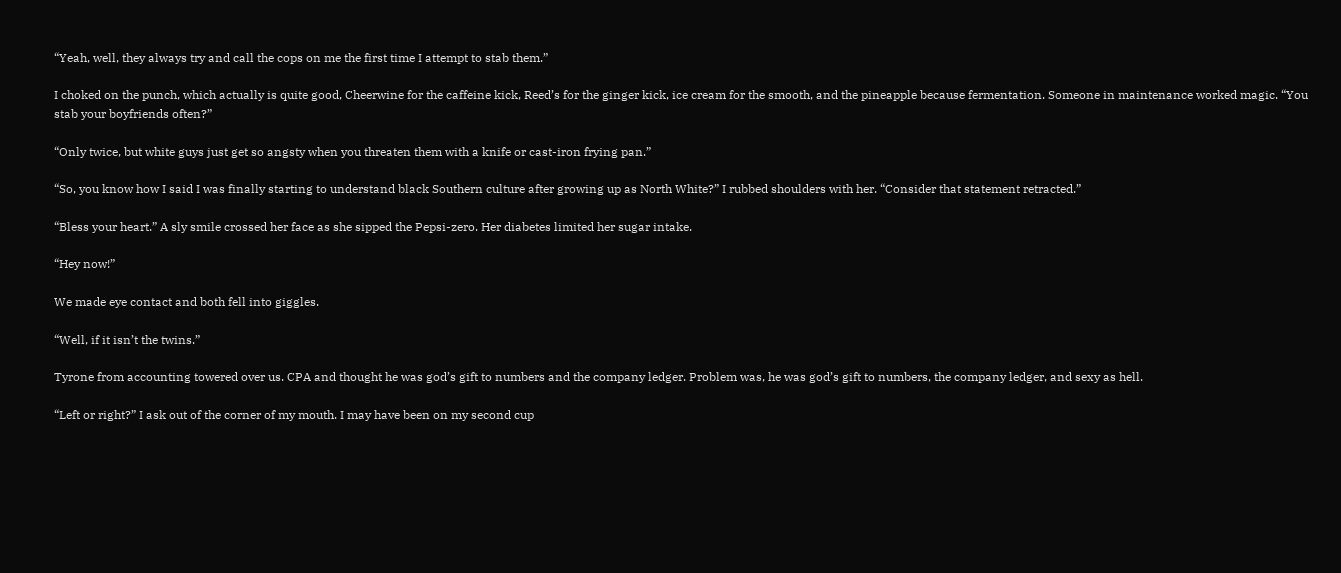“Yeah, well, they always try and call the cops on me the first time I attempt to stab them.”

I choked on the punch, which actually is quite good, Cheerwine for the caffeine kick, Reed’s for the ginger kick, ice cream for the smooth, and the pineapple because fermentation. Someone in maintenance worked magic. “You stab your boyfriends often?”

“Only twice, but white guys just get so angsty when you threaten them with a knife or cast-iron frying pan.”

“So, you know how I said I was finally starting to understand black Southern culture after growing up as North White?” I rubbed shoulders with her. “Consider that statement retracted.”

“Bless your heart.” A sly smile crossed her face as she sipped the Pepsi-zero. Her diabetes limited her sugar intake.

“Hey now!”

We made eye contact and both fell into giggles.

“Well, if it isn’t the twins.”

Tyrone from accounting towered over us. CPA and thought he was god’s gift to numbers and the company ledger. Problem was, he was god’s gift to numbers, the company ledger, and sexy as hell.

“Left or right?” I ask out of the corner of my mouth. I may have been on my second cup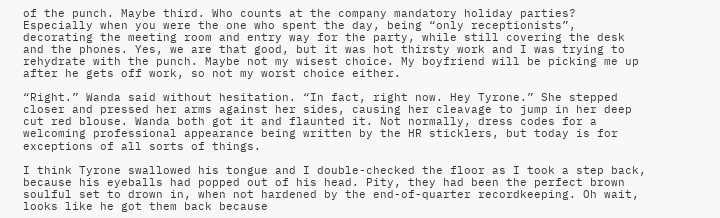of the punch. Maybe third. Who counts at the company mandatory holiday parties? Especially when you were the one who spent the day, being “only receptionists”, decorating the meeting room and entry way for the party, while still covering the desk and the phones. Yes, we are that good, but it was hot thirsty work and I was trying to rehydrate with the punch. Maybe not my wisest choice. My boyfriend will be picking me up after he gets off work, so not my worst choice either.

“Right.” Wanda said without hesitation. “In fact, right now. Hey Tyrone.” She stepped closer and pressed her arms against her sides, causing her cleavage to jump in her deep cut red blouse. Wanda both got it and flaunted it. Not normally, dress codes for a welcoming professional appearance being written by the HR sticklers, but today is for exceptions of all sorts of things.

I think Tyrone swallowed his tongue and I double-checked the floor as I took a step back, because his eyeballs had popped out of his head. Pity, they had been the perfect brown soulful set to drown in, when not hardened by the end-of-quarter recordkeeping. Oh wait, looks like he got them back because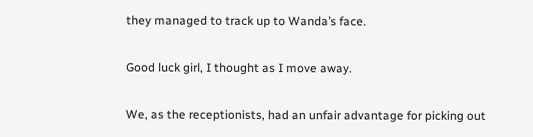they managed to track up to Wanda’s face.

Good luck girl, I thought as I move away.

We, as the receptionists, had an unfair advantage for picking out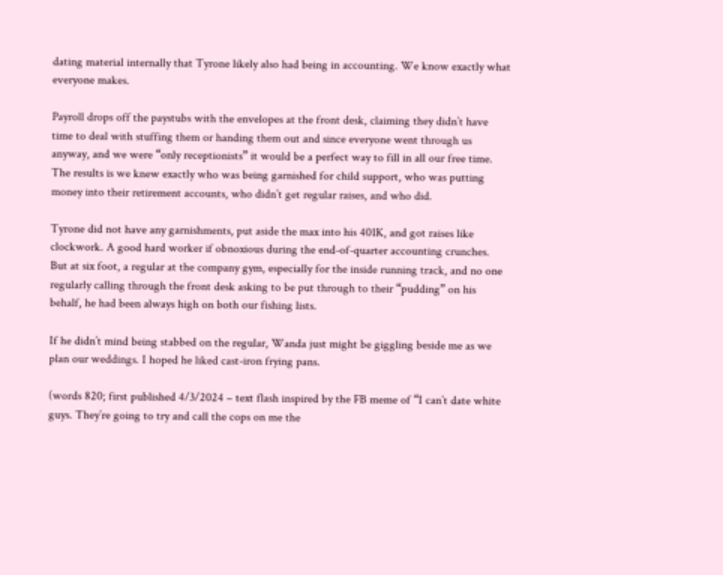dating material internally that Tyrone likely also had being in accounting. We know exactly what everyone makes.

Payroll drops off the paystubs with the envelopes at the front desk, claiming they didn’t have time to deal with stuffing them or handing them out and since everyone went through us anyway, and we were “only receptionists” it would be a perfect way to fill in all our free time. The results is we knew exactly who was being garnished for child support, who was putting money into their retirement accounts, who didn’t get regular raises, and who did.

Tyrone did not have any garnishments, put aside the max into his 401K, and got raises like clockwork. A good hard worker if obnoxious during the end-of-quarter accounting crunches. But at six foot, a regular at the company gym, especially for the inside running track, and no one regularly calling through the front desk asking to be put through to their “pudding” on his behalf, he had been always high on both our fishing lists.

If he didn’t mind being stabbed on the regular, Wanda just might be giggling beside me as we plan our weddings. I hoped he liked cast-iron frying pans.

(words 820; first published 4/3/2024 – text flash inspired by the FB meme of “I can’t date white guys. They’re going to try and call the cops on me the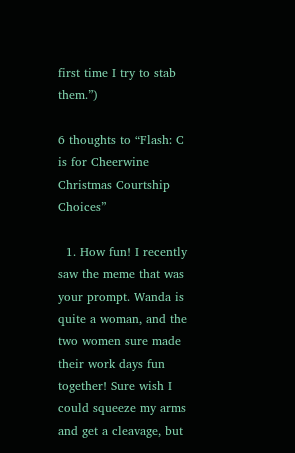first time I try to stab them.”)

6 thoughts to “Flash: C is for Cheerwine Christmas Courtship Choices”

  1. How fun! I recently saw the meme that was your prompt. Wanda is quite a woman, and the two women sure made their work days fun together! Sure wish I could squeeze my arms and get a cleavage, but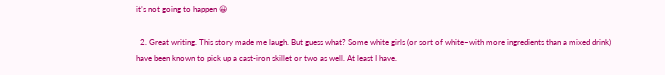it’s not going to happen 😀

  2. Great writing. This story made me laugh. But guess what? Some white girls (or sort of white–with more ingredients than a mixed drink) have been known to pick up a cast-iron skillet or two as well. At least I have.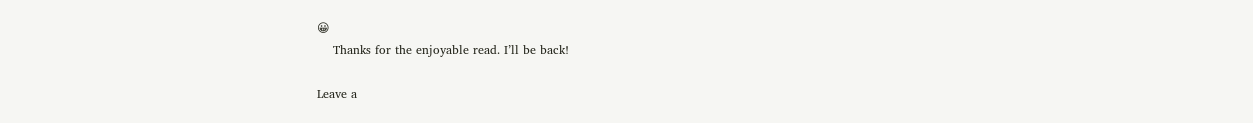😀
    Thanks for the enjoyable read. I’ll be back!

Leave a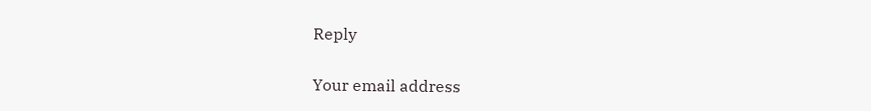Reply

Your email address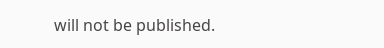will not be published.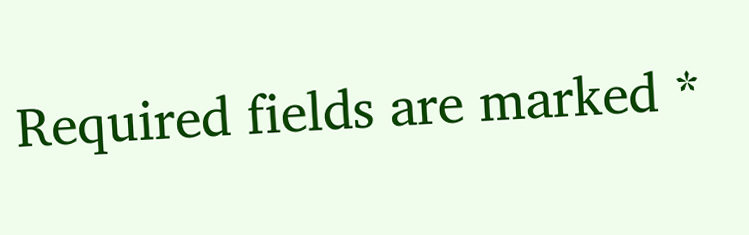Required fields are marked *